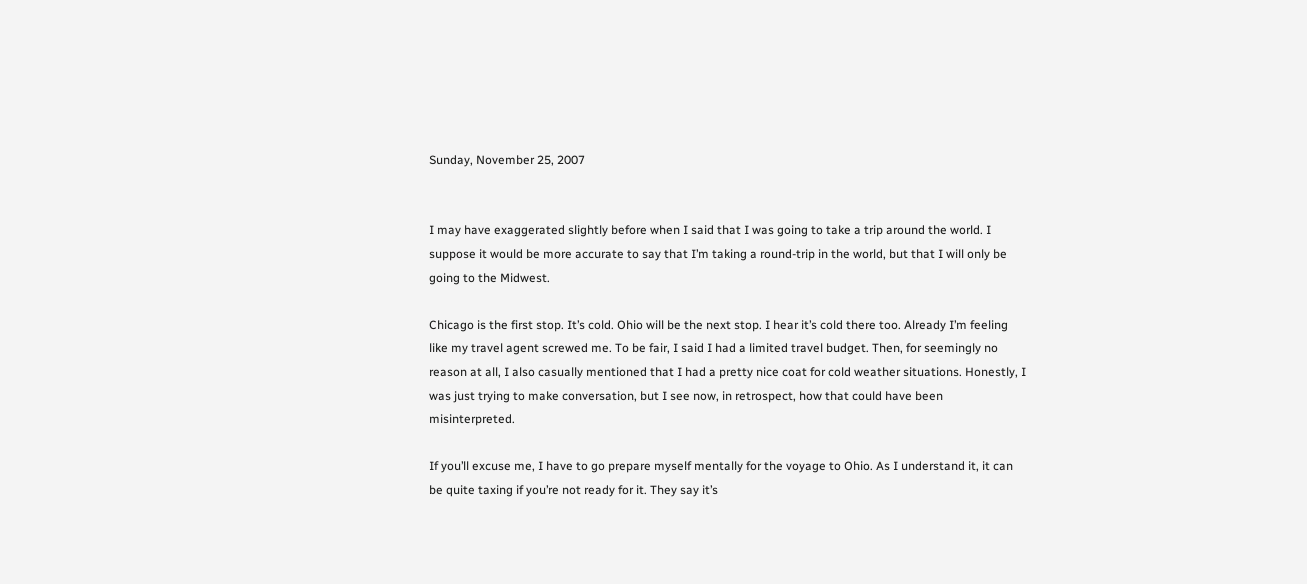Sunday, November 25, 2007


I may have exaggerated slightly before when I said that I was going to take a trip around the world. I suppose it would be more accurate to say that I’m taking a round-trip in the world, but that I will only be going to the Midwest.

Chicago is the first stop. It’s cold. Ohio will be the next stop. I hear it’s cold there too. Already I’m feeling like my travel agent screwed me. To be fair, I said I had a limited travel budget. Then, for seemingly no reason at all, I also casually mentioned that I had a pretty nice coat for cold weather situations. Honestly, I was just trying to make conversation, but I see now, in retrospect, how that could have been misinterpreted.

If you’ll excuse me, I have to go prepare myself mentally for the voyage to Ohio. As I understand it, it can be quite taxing if you’re not ready for it. They say it’s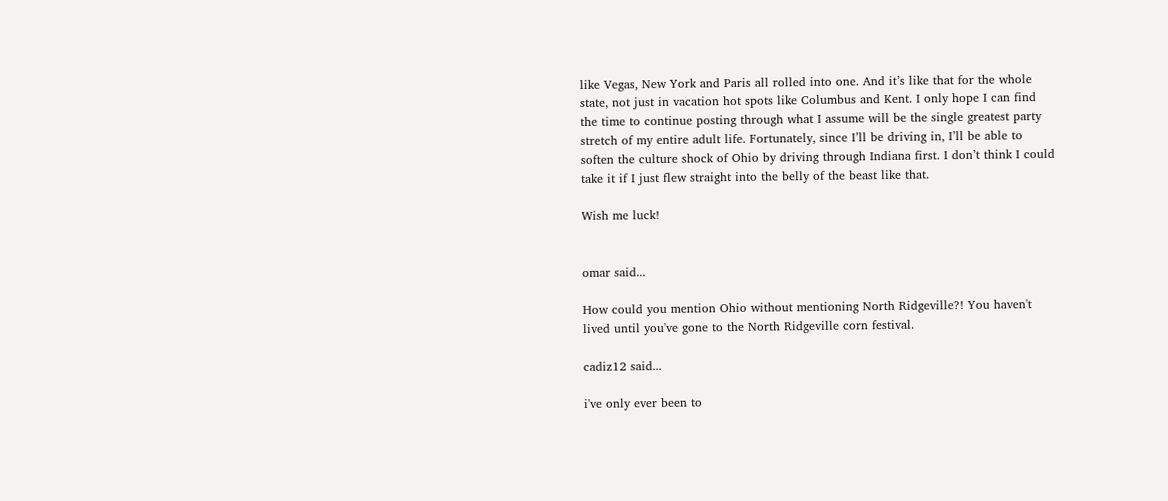like Vegas, New York and Paris all rolled into one. And it’s like that for the whole state, not just in vacation hot spots like Columbus and Kent. I only hope I can find the time to continue posting through what I assume will be the single greatest party stretch of my entire adult life. Fortunately, since I’ll be driving in, I’ll be able to soften the culture shock of Ohio by driving through Indiana first. I don’t think I could take it if I just flew straight into the belly of the beast like that.

Wish me luck!


omar said...

How could you mention Ohio without mentioning North Ridgeville?! You haven't lived until you've gone to the North Ridgeville corn festival.

cadiz12 said...

i've only ever been to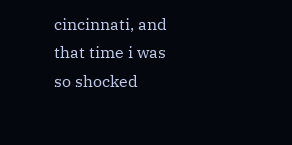cincinnati, and that time i was so shocked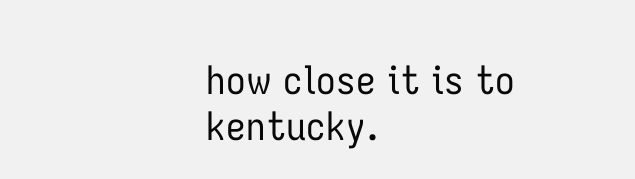how close it is to kentucky.